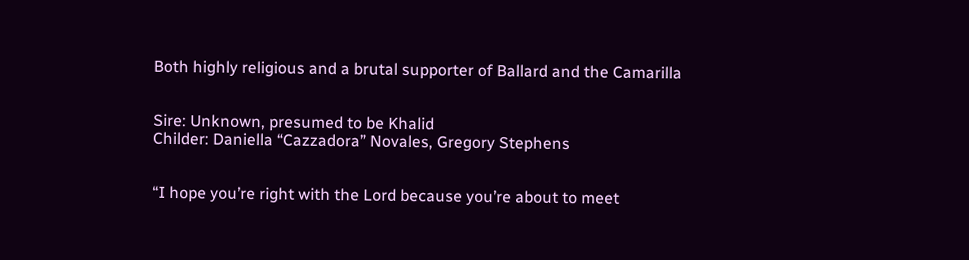Both highly religious and a brutal supporter of Ballard and the Camarilla


Sire: Unknown, presumed to be Khalid
Childer: Daniella “Cazzadora” Novales, Gregory Stephens


“I hope you’re right with the Lord because you’re about to meet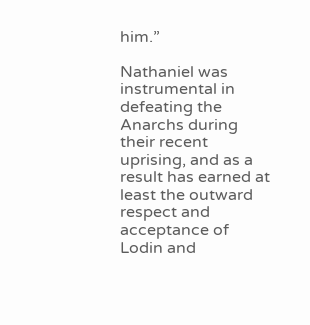him.”

Nathaniel was instrumental in defeating the Anarchs during their recent uprising, and as a result has earned at least the outward respect and acceptance of Lodin and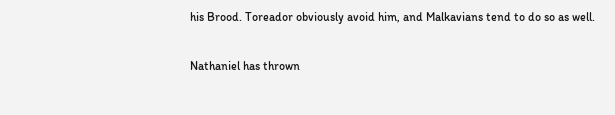his Brood. Toreador obviously avoid him, and Malkavians tend to do so as well.

Nathaniel has thrown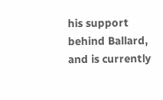his support behind Ballard, and is currently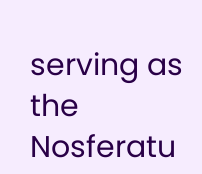serving as the Nosferatu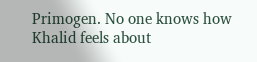Primogen. No one knows how Khalid feels about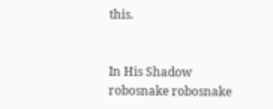this.


In His Shadow robosnake robosnake